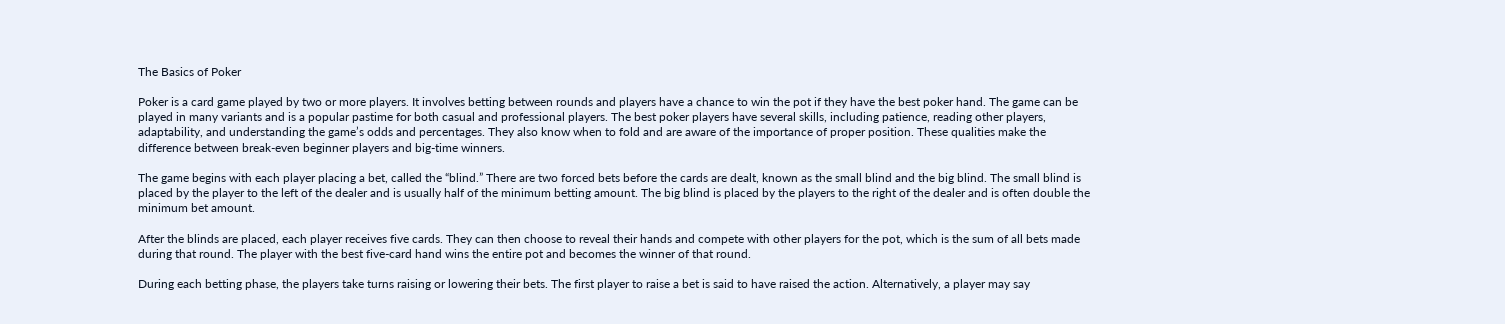The Basics of Poker

Poker is a card game played by two or more players. It involves betting between rounds and players have a chance to win the pot if they have the best poker hand. The game can be played in many variants and is a popular pastime for both casual and professional players. The best poker players have several skills, including patience, reading other players, adaptability, and understanding the game’s odds and percentages. They also know when to fold and are aware of the importance of proper position. These qualities make the difference between break-even beginner players and big-time winners.

The game begins with each player placing a bet, called the “blind.” There are two forced bets before the cards are dealt, known as the small blind and the big blind. The small blind is placed by the player to the left of the dealer and is usually half of the minimum betting amount. The big blind is placed by the players to the right of the dealer and is often double the minimum bet amount.

After the blinds are placed, each player receives five cards. They can then choose to reveal their hands and compete with other players for the pot, which is the sum of all bets made during that round. The player with the best five-card hand wins the entire pot and becomes the winner of that round.

During each betting phase, the players take turns raising or lowering their bets. The first player to raise a bet is said to have raised the action. Alternatively, a player may say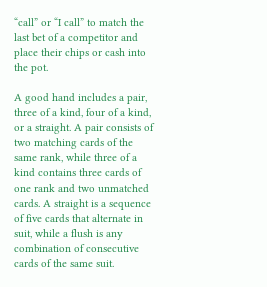“call” or “I call” to match the last bet of a competitor and place their chips or cash into the pot.

A good hand includes a pair, three of a kind, four of a kind, or a straight. A pair consists of two matching cards of the same rank, while three of a kind contains three cards of one rank and two unmatched cards. A straight is a sequence of five cards that alternate in suit, while a flush is any combination of consecutive cards of the same suit.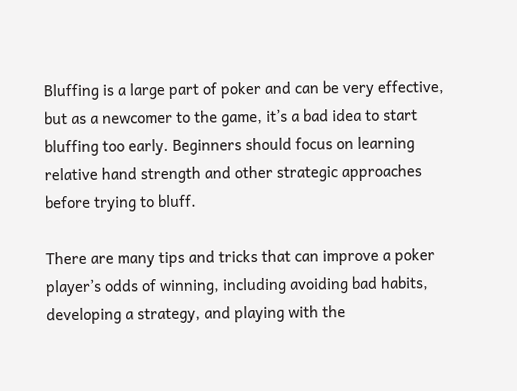Bluffing is a large part of poker and can be very effective, but as a newcomer to the game, it’s a bad idea to start bluffing too early. Beginners should focus on learning relative hand strength and other strategic approaches before trying to bluff.

There are many tips and tricks that can improve a poker player’s odds of winning, including avoiding bad habits, developing a strategy, and playing with the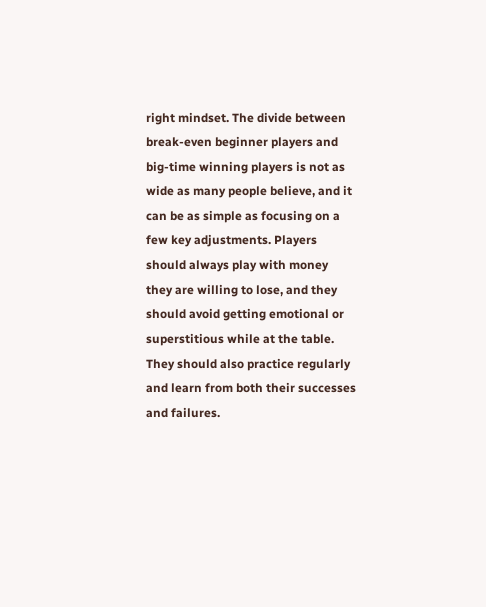right mindset. The divide between break-even beginner players and big-time winning players is not as wide as many people believe, and it can be as simple as focusing on a few key adjustments. Players should always play with money they are willing to lose, and they should avoid getting emotional or superstitious while at the table. They should also practice regularly and learn from both their successes and failures.